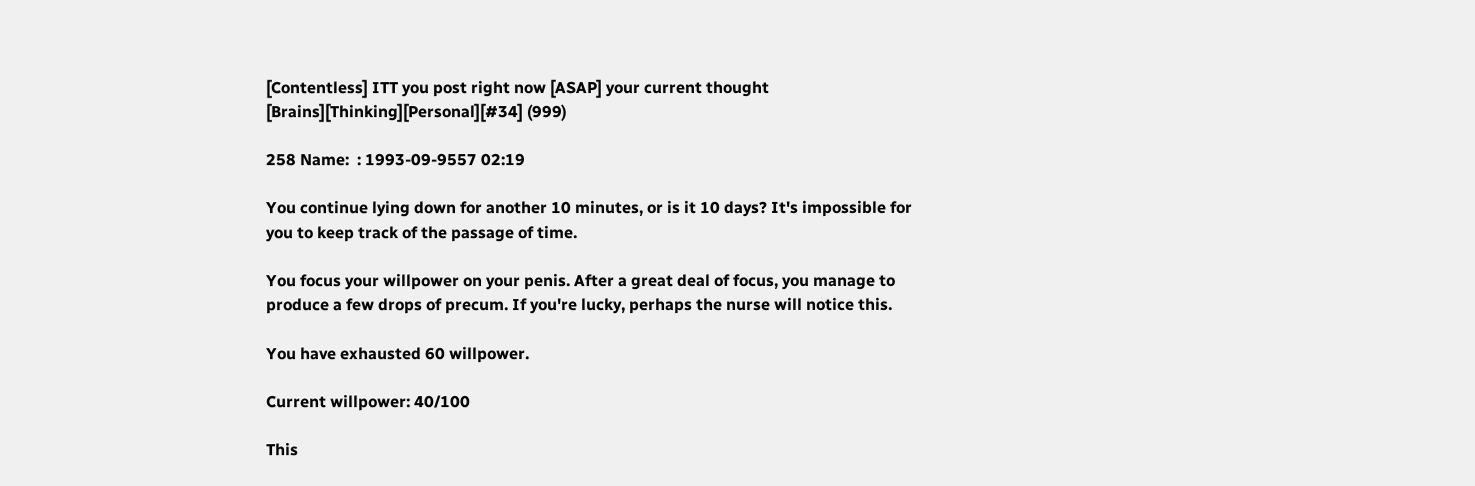[Contentless] ITT you post right now [ASAP] your current thought [Brains][Thinking][Personal][#34] (999)

258 Name:  : 1993-09-9557 02:19

You continue lying down for another 10 minutes, or is it 10 days? It's impossible for you to keep track of the passage of time.

You focus your willpower on your penis. After a great deal of focus, you manage to produce a few drops of precum. If you're lucky, perhaps the nurse will notice this.

You have exhausted 60 willpower.

Current willpower: 40/100

This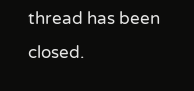thread has been closed.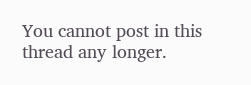You cannot post in this thread any longer.